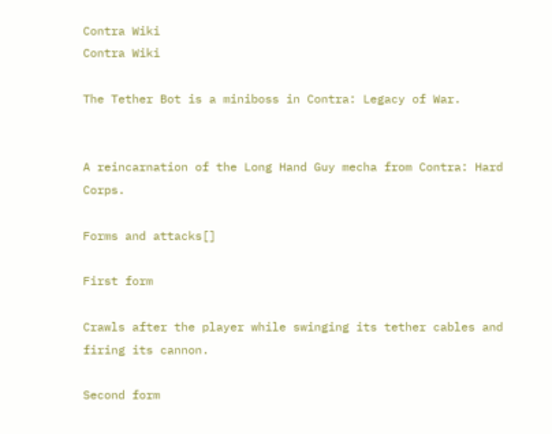Contra Wiki
Contra Wiki

The Tether Bot is a miniboss in Contra: Legacy of War.


A reincarnation of the Long Hand Guy mecha from Contra: Hard Corps.

Forms and attacks[]

First form

Crawls after the player while swinging its tether cables and firing its cannon.

Second form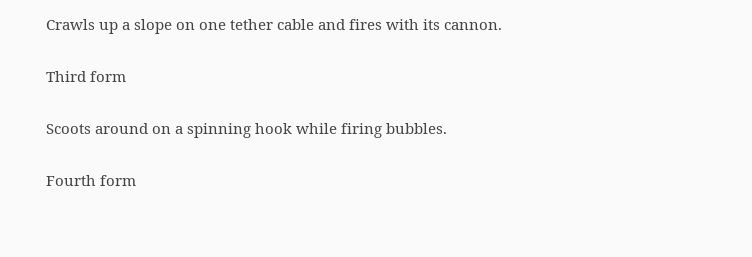Crawls up a slope on one tether cable and fires with its cannon.

Third form

Scoots around on a spinning hook while firing bubbles.

Fourth form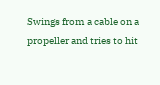Swings from a cable on a propeller and tries to hit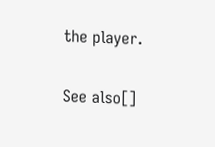the player.


See also[]